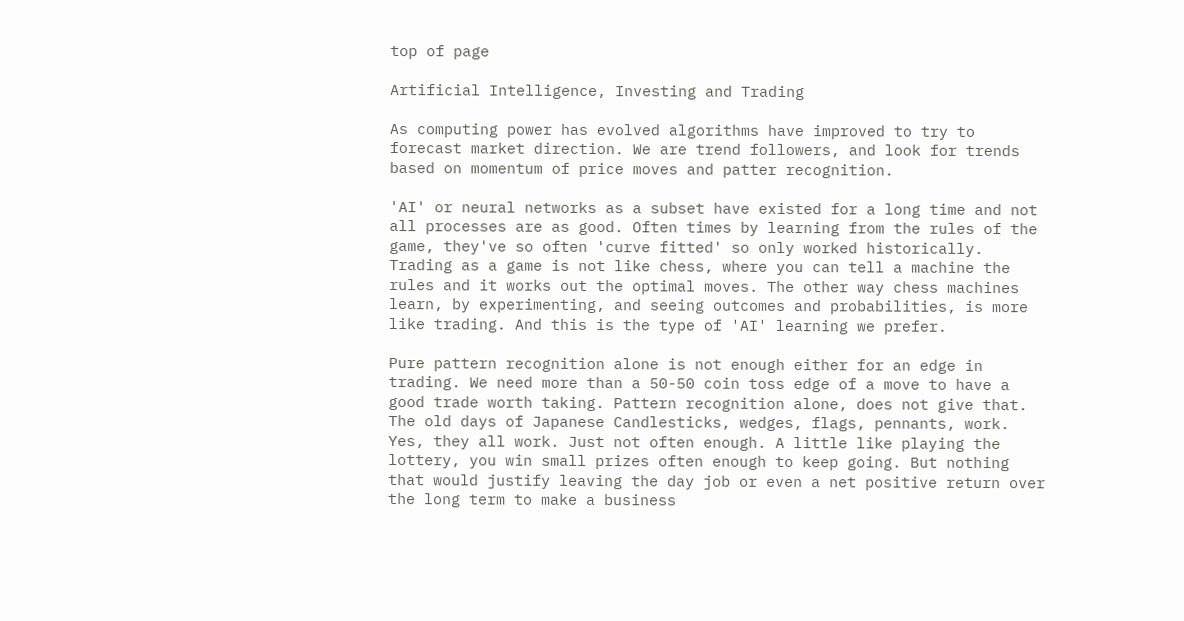top of page

Artificial Intelligence, Investing and Trading

As computing power has evolved algorithms have improved to try to forecast market direction. We are trend followers, and look for trends based on momentum of price moves and patter recognition.

'AI' or neural networks as a subset have existed for a long time and not all processes are as good. Often times by learning from the rules of the game, they've so often 'curve fitted' so only worked historically. Trading as a game is not like chess, where you can tell a machine the rules and it works out the optimal moves. The other way chess machines learn, by experimenting, and seeing outcomes and probabilities, is more like trading. And this is the type of 'AI' learning we prefer.

Pure pattern recognition alone is not enough either for an edge in trading. We need more than a 50-50 coin toss edge of a move to have a good trade worth taking. Pattern recognition alone, does not give that. The old days of Japanese Candlesticks, wedges, flags, pennants, work. Yes, they all work. Just not often enough. A little like playing the lottery, you win small prizes often enough to keep going. But nothing that would justify leaving the day job or even a net positive return over the long term to make a business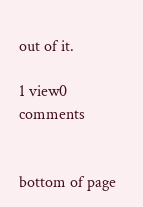out of it.

1 view0 comments


bottom of page